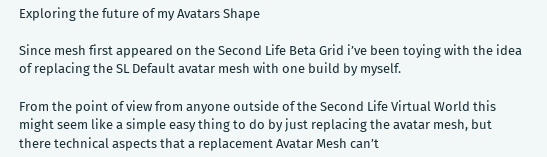Exploring the future of my Avatars Shape

Since mesh first appeared on the Second Life Beta Grid i’ve been toying with the idea of replacing the SL Default avatar mesh with one build by myself.

From the point of view from anyone outside of the Second Life Virtual World this might seem like a simple easy thing to do by just replacing the avatar mesh, but there technical aspects that a replacement Avatar Mesh can’t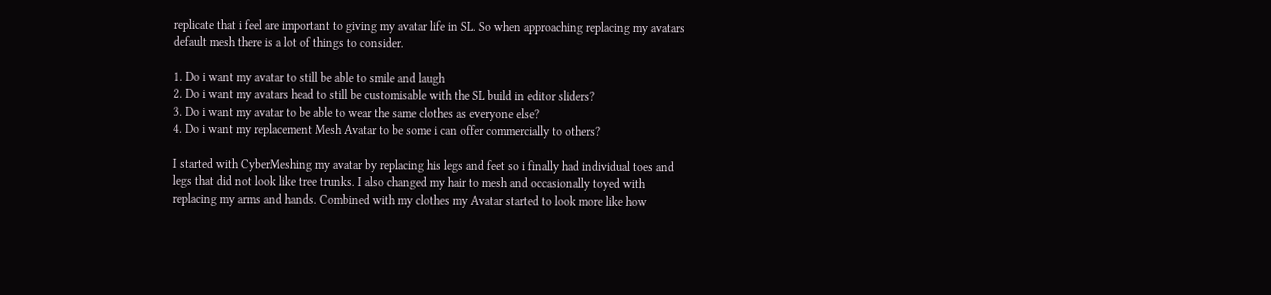replicate that i feel are important to giving my avatar life in SL. So when approaching replacing my avatars default mesh there is a lot of things to consider.

1. Do i want my avatar to still be able to smile and laugh
2. Do i want my avatars head to still be customisable with the SL build in editor sliders?
3. Do i want my avatar to be able to wear the same clothes as everyone else?
4. Do i want my replacement Mesh Avatar to be some i can offer commercially to others?

I started with CyberMeshing my avatar by replacing his legs and feet so i finally had individual toes and legs that did not look like tree trunks. I also changed my hair to mesh and occasionally toyed with replacing my arms and hands. Combined with my clothes my Avatar started to look more like how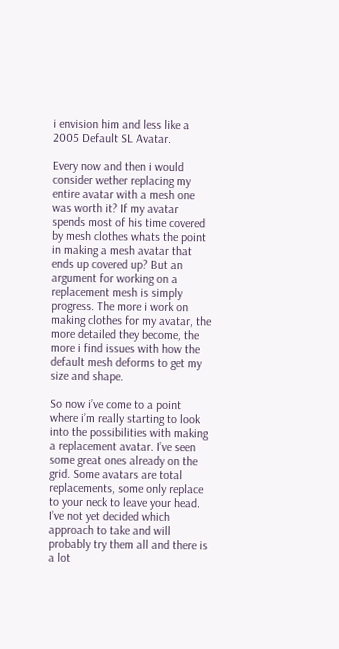i envision him and less like a 2005 Default SL Avatar.

Every now and then i would consider wether replacing my entire avatar with a mesh one was worth it? If my avatar spends most of his time covered by mesh clothes whats the point in making a mesh avatar that ends up covered up? But an argument for working on a replacement mesh is simply progress. The more i work on making clothes for my avatar, the more detailed they become, the more i find issues with how the default mesh deforms to get my size and shape.

So now i’ve come to a point where i’m really starting to look into the possibilities with making a replacement avatar. I’ve seen some great ones already on the grid. Some avatars are total replacements, some only replace to your neck to leave your head. I’ve not yet decided which approach to take and will probably try them all and there is a lot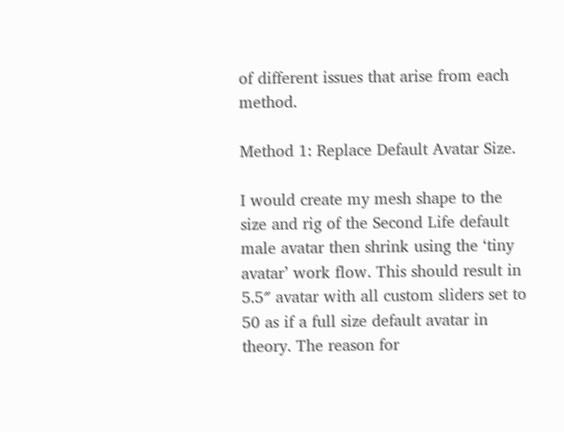of different issues that arise from each method.

Method 1: Replace Default Avatar Size.

I would create my mesh shape to the size and rig of the Second Life default male avatar then shrink using the ‘tiny avatar’ work flow. This should result in 5.5″ avatar with all custom sliders set to 50 as if a full size default avatar in theory. The reason for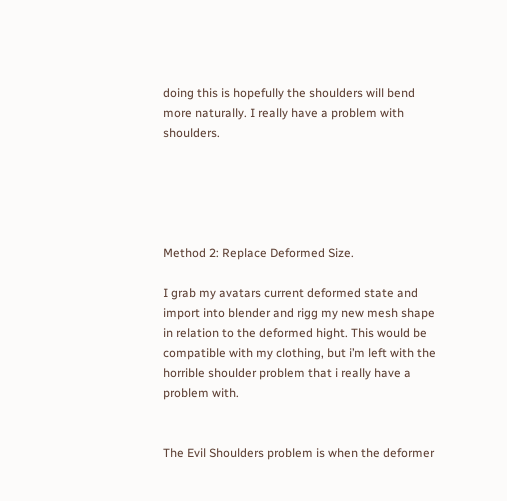doing this is hopefully the shoulders will bend more naturally. I really have a problem with shoulders.





Method 2: Replace Deformed Size.

I grab my avatars current deformed state and import into blender and rigg my new mesh shape in relation to the deformed hight. This would be compatible with my clothing, but i’m left with the horrible shoulder problem that i really have a problem with.


The Evil Shoulders problem is when the deformer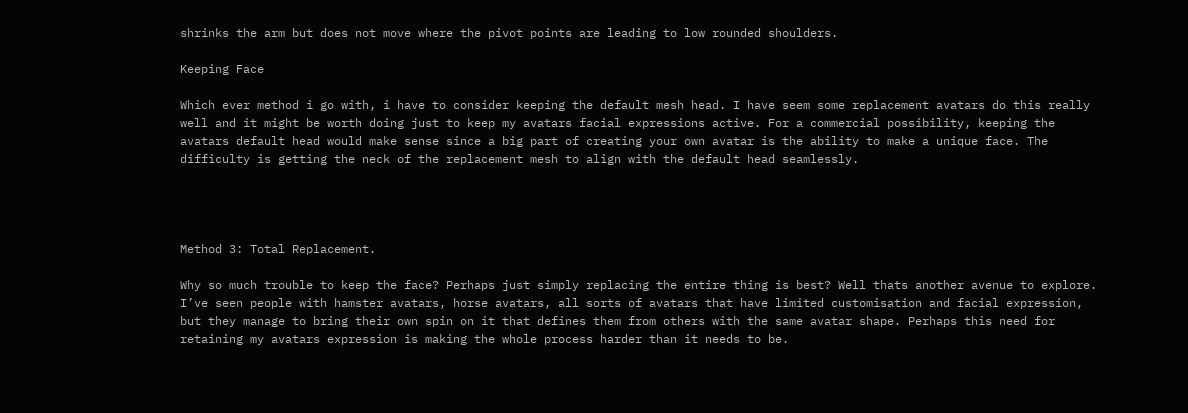shrinks the arm but does not move where the pivot points are leading to low rounded shoulders.

Keeping Face

Which ever method i go with, i have to consider keeping the default mesh head. I have seem some replacement avatars do this really well and it might be worth doing just to keep my avatars facial expressions active. For a commercial possibility, keeping the avatars default head would make sense since a big part of creating your own avatar is the ability to make a unique face. The difficulty is getting the neck of the replacement mesh to align with the default head seamlessly.




Method 3: Total Replacement.

Why so much trouble to keep the face? Perhaps just simply replacing the entire thing is best? Well thats another avenue to explore. I’ve seen people with hamster avatars, horse avatars, all sorts of avatars that have limited customisation and facial expression, but they manage to bring their own spin on it that defines them from others with the same avatar shape. Perhaps this need for retaining my avatars expression is making the whole process harder than it needs to be.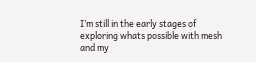I’m still in the early stages of exploring whats possible with mesh and my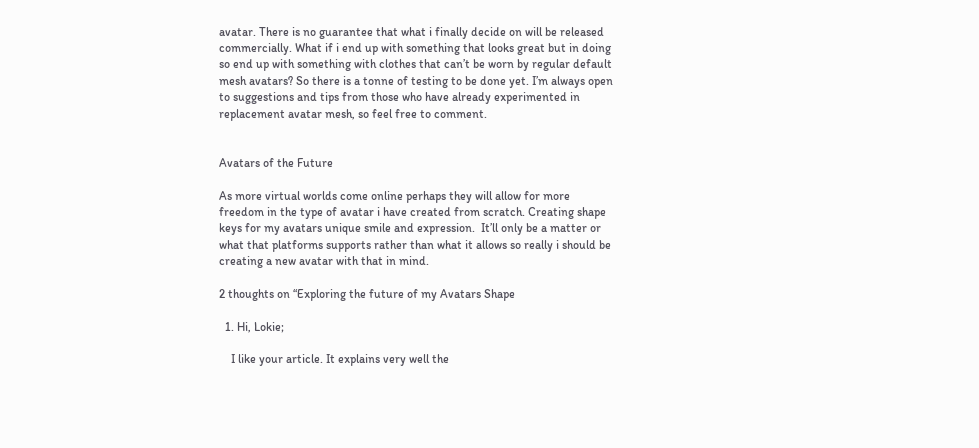avatar. There is no guarantee that what i finally decide on will be released commercially. What if i end up with something that looks great but in doing so end up with something with clothes that can’t be worn by regular default mesh avatars? So there is a tonne of testing to be done yet. I’m always open to suggestions and tips from those who have already experimented in replacement avatar mesh, so feel free to comment.


Avatars of the Future

As more virtual worlds come online perhaps they will allow for more freedom in the type of avatar i have created from scratch. Creating shape keys for my avatars unique smile and expression.  It’ll only be a matter or what that platforms supports rather than what it allows so really i should be creating a new avatar with that in mind.

2 thoughts on “Exploring the future of my Avatars Shape

  1. Hi, Lokie;

    I like your article. It explains very well the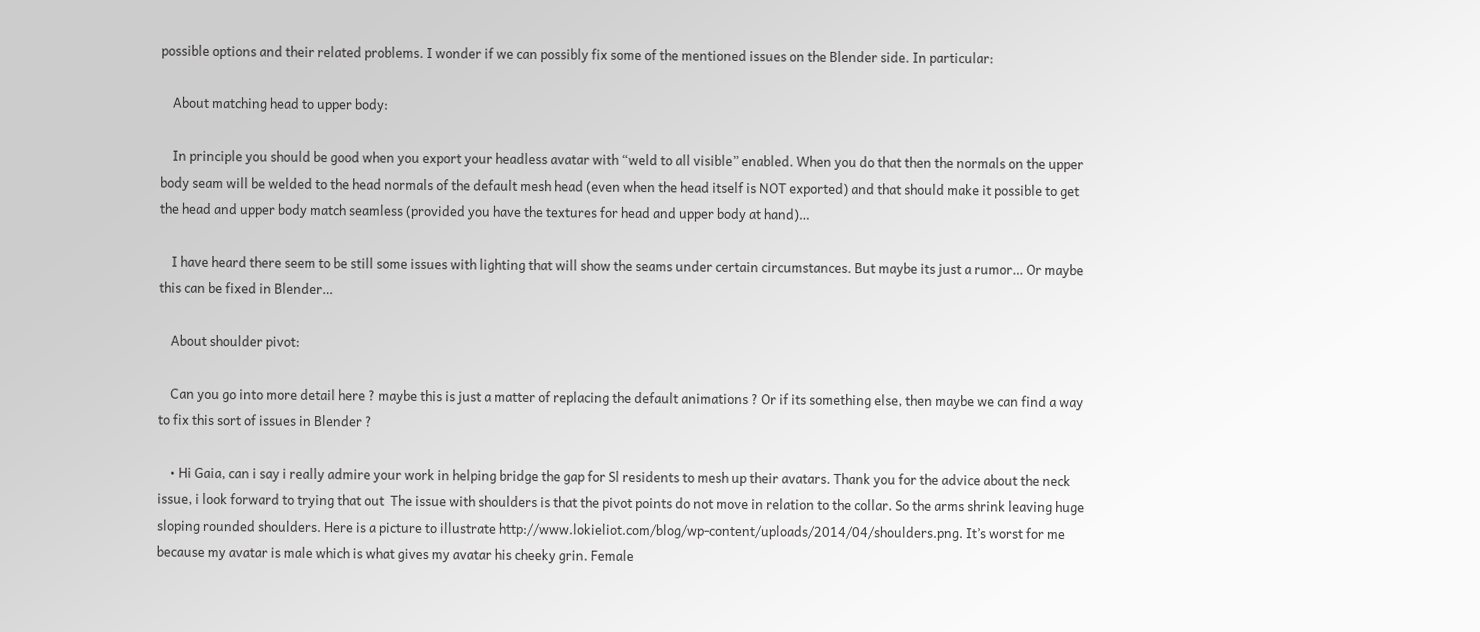possible options and their related problems. I wonder if we can possibly fix some of the mentioned issues on the Blender side. In particular:

    About matching head to upper body:

    In principle you should be good when you export your headless avatar with “weld to all visible” enabled. When you do that then the normals on the upper body seam will be welded to the head normals of the default mesh head (even when the head itself is NOT exported) and that should make it possible to get the head and upper body match seamless (provided you have the textures for head and upper body at hand)…

    I have heard there seem to be still some issues with lighting that will show the seams under certain circumstances. But maybe its just a rumor… Or maybe this can be fixed in Blender…

    About shoulder pivot:

    Can you go into more detail here ? maybe this is just a matter of replacing the default animations ? Or if its something else, then maybe we can find a way to fix this sort of issues in Blender ?

    • Hi Gaia, can i say i really admire your work in helping bridge the gap for Sl residents to mesh up their avatars. Thank you for the advice about the neck issue, i look forward to trying that out  The issue with shoulders is that the pivot points do not move in relation to the collar. So the arms shrink leaving huge sloping rounded shoulders. Here is a picture to illustrate http://www.lokieliot.com/blog/wp-content/uploads/2014/04/shoulders.png. It’s worst for me because my avatar is male which is what gives my avatar his cheeky grin. Female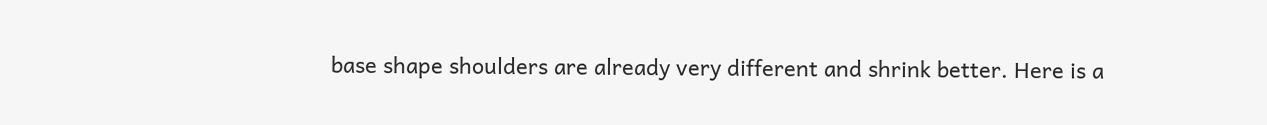base shape shoulders are already very different and shrink better. Here is a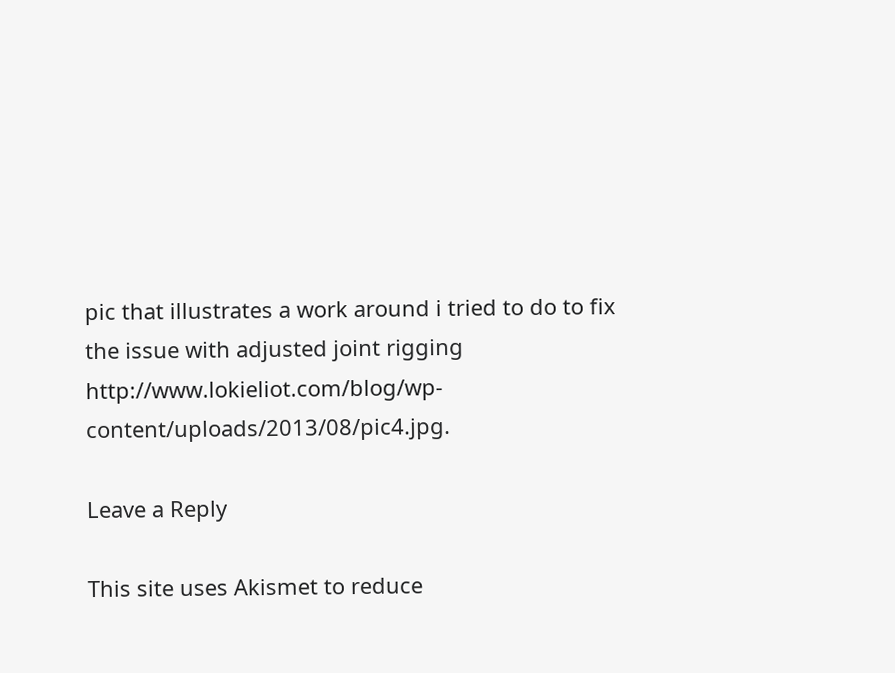pic that illustrates a work around i tried to do to fix the issue with adjusted joint rigging http://www.lokieliot.com/blog/wp-content/uploads/2013/08/pic4.jpg.

Leave a Reply

This site uses Akismet to reduce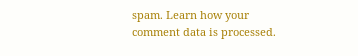spam. Learn how your comment data is processed.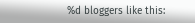%d bloggers like this: